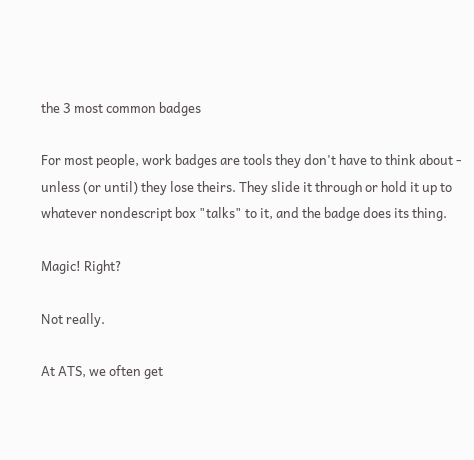the 3 most common badges

For most people, work badges are tools they don't have to think about - unless (or until) they lose theirs. They slide it through or hold it up to whatever nondescript box "talks" to it, and the badge does its thing.

Magic! Right?

Not really.

At ATS, we often get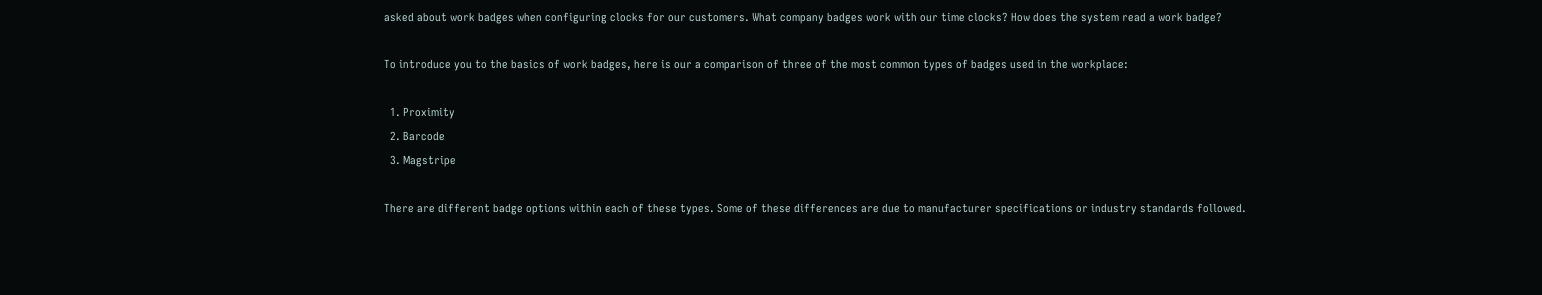asked about work badges when configuring clocks for our customers. What company badges work with our time clocks? How does the system read a work badge?

To introduce you to the basics of work badges, here is our a comparison of three of the most common types of badges used in the workplace:

  1. Proximity
  2. Barcode
  3. Magstripe

There are different badge options within each of these types. Some of these differences are due to manufacturer specifications or industry standards followed.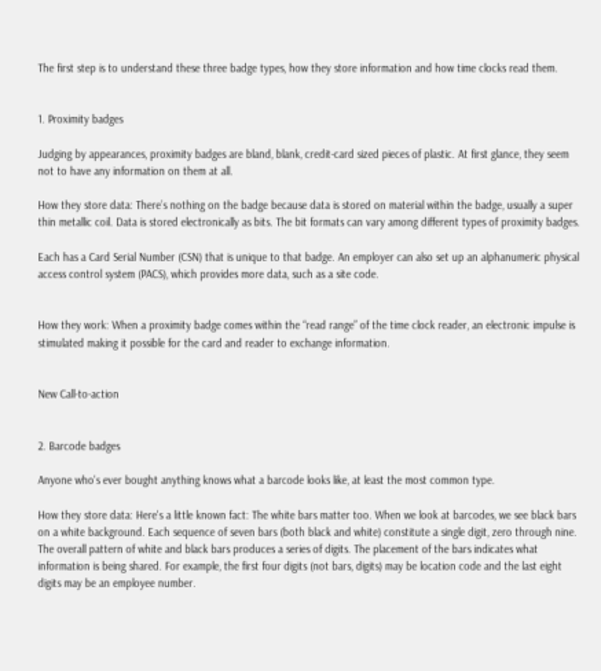The first step is to understand these three badge types, how they store information and how time clocks read them.


1. Proximity badges

Judging by appearances, proximity badges are bland, blank, credit-card sized pieces of plastic. At first glance, they seem not to have any information on them at all.

How they store data: There’s nothing on the badge because data is stored on material within the badge, usually a super thin metallic coil. Data is stored electronically as bits. The bit formats can vary among different types of proximity badges.

Each has a Card Serial Number (CSN) that is unique to that badge. An employer can also set up an alphanumeric physical access control system (PACS), which provides more data, such as a site code.


How they work: When a proximity badge comes within the “read range” of the time clock reader, an electronic impulse is stimulated making it possible for the card and reader to exchange information.


New Call-to-action


2. Barcode badges

Anyone who's ever bought anything knows what a barcode looks like, at least the most common type.

How they store data: Here's a little known fact: The white bars matter too. When we look at barcodes, we see black bars on a white background. Each sequence of seven bars (both black and white) constitute a single digit, zero through nine. The overall pattern of white and black bars produces a series of digits. The placement of the bars indicates what information is being shared. For example, the first four digits (not bars, digits) may be location code and the last eight digits may be an employee number.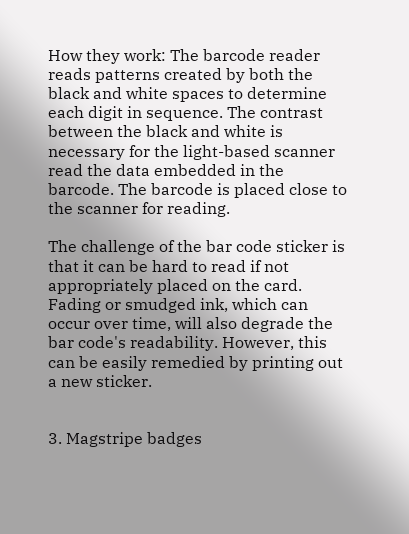How they work: The barcode reader reads patterns created by both the black and white spaces to determine each digit in sequence. The contrast between the black and white is necessary for the light-based scanner read the data embedded in the barcode. The barcode is placed close to the scanner for reading.

The challenge of the bar code sticker is that it can be hard to read if not appropriately placed on the card. Fading or smudged ink, which can occur over time, will also degrade the bar code's readability. However, this can be easily remedied by printing out a new sticker.


3. Magstripe badges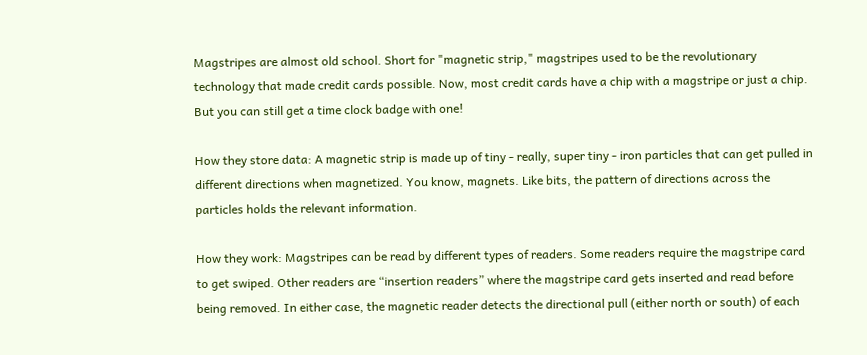Magstripes are almost old school. Short for "magnetic strip," magstripes used to be the revolutionary technology that made credit cards possible. Now, most credit cards have a chip with a magstripe or just a chip. But you can still get a time clock badge with one!

How they store data: A magnetic strip is made up of tiny - really, super tiny - iron particles that can get pulled in different directions when magnetized. You know, magnets. Like bits, the pattern of directions across the particles holds the relevant information.

How they work: Magstripes can be read by different types of readers. Some readers require the magstripe card to get swiped. Other readers are “insertion readers” where the magstripe card gets inserted and read before being removed. In either case, the magnetic reader detects the directional pull (either north or south) of each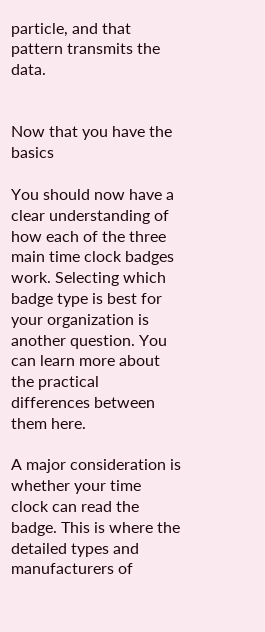particle, and that pattern transmits the data.


Now that you have the basics

You should now have a clear understanding of how each of the three main time clock badges work. Selecting which badge type is best for your organization is another question. You can learn more about the practical differences between them here.

A major consideration is whether your time clock can read the badge. This is where the detailed types and manufacturers of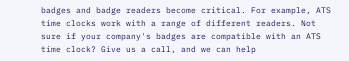badges and badge readers become critical. For example, ATS time clocks work with a range of different readers. Not sure if your company's badges are compatible with an ATS time clock? Give us a call, and we can help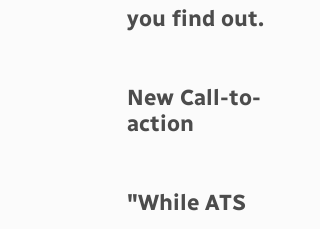you find out.


New Call-to-action


"While ATS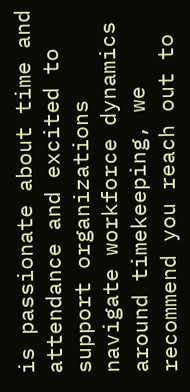is passionate about time and attendance and excited to support organizations navigate workforce dynamics around timekeeping, we recommend you reach out to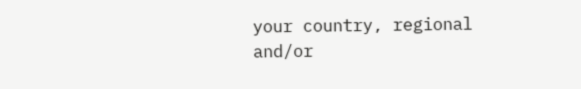your country, regional and/or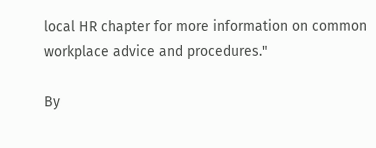local HR chapter for more information on common workplace advice and procedures."

By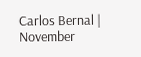Carlos Bernal | November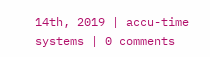14th, 2019 | accu-time systems | 0 comments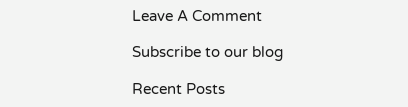Leave A Comment

Subscribe to our blog

Recent Posts